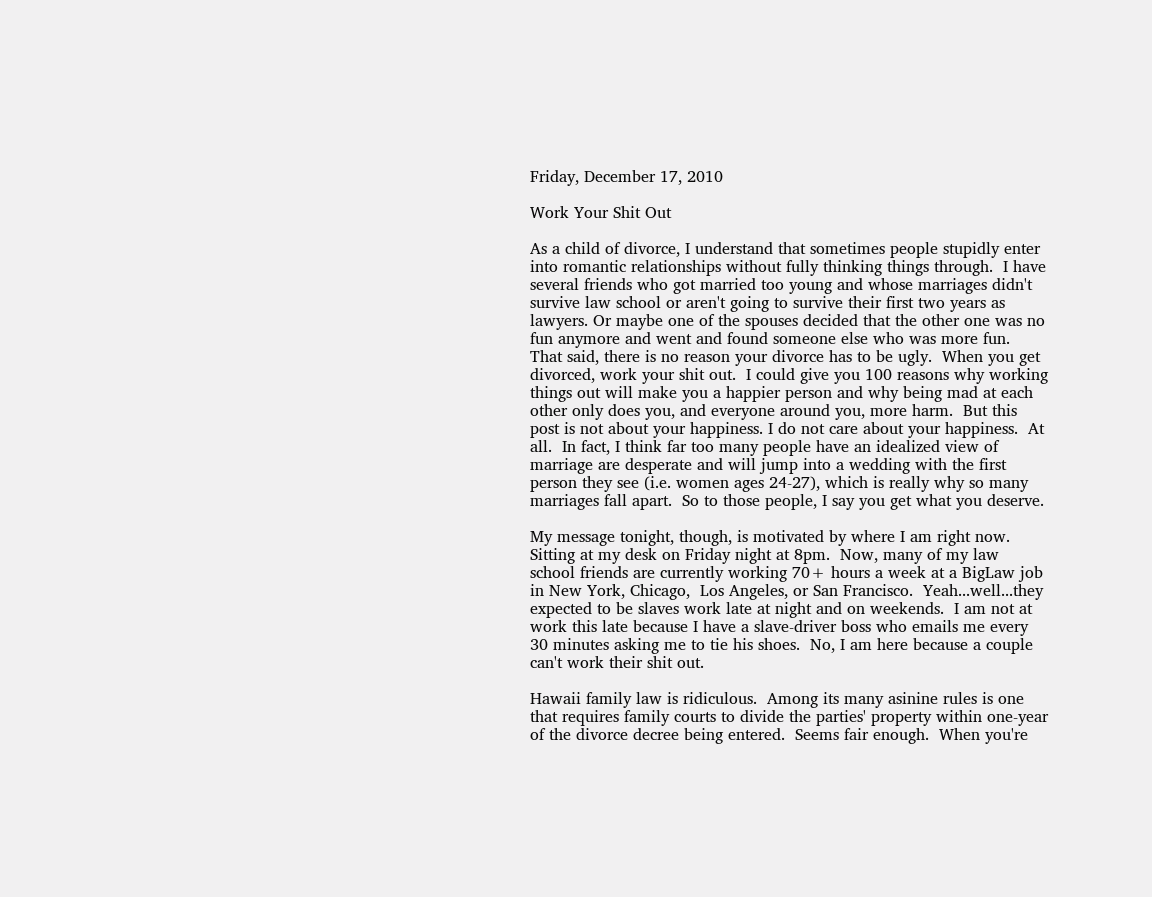Friday, December 17, 2010

Work Your Shit Out

As a child of divorce, I understand that sometimes people stupidly enter into romantic relationships without fully thinking things through.  I have several friends who got married too young and whose marriages didn't survive law school or aren't going to survive their first two years as lawyers. Or maybe one of the spouses decided that the other one was no fun anymore and went and found someone else who was more fun.  That said, there is no reason your divorce has to be ugly.  When you get divorced, work your shit out.  I could give you 100 reasons why working things out will make you a happier person and why being mad at each other only does you, and everyone around you, more harm.  But this post is not about your happiness. I do not care about your happiness.  At all.  In fact, I think far too many people have an idealized view of marriage are desperate and will jump into a wedding with the first person they see (i.e. women ages 24-27), which is really why so many marriages fall apart.  So to those people, I say you get what you deserve.

My message tonight, though, is motivated by where I am right now. Sitting at my desk on Friday night at 8pm.  Now, many of my law school friends are currently working 70+ hours a week at a BigLaw job in New York, Chicago,  Los Angeles, or San Francisco.  Yeah...well...they expected to be slaves work late at night and on weekends.  I am not at work this late because I have a slave-driver boss who emails me every 30 minutes asking me to tie his shoes.  No, I am here because a couple can't work their shit out.

Hawaii family law is ridiculous.  Among its many asinine rules is one that requires family courts to divide the parties' property within one-year of the divorce decree being entered.  Seems fair enough.  When you're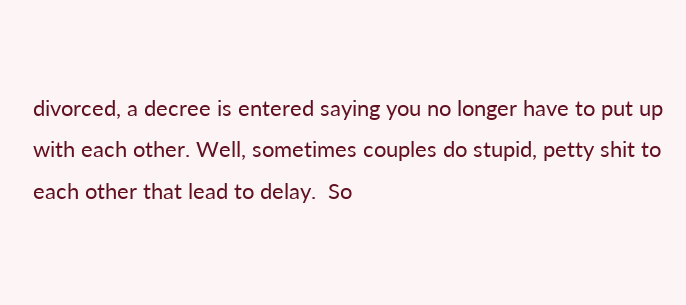divorced, a decree is entered saying you no longer have to put up with each other. Well, sometimes couples do stupid, petty shit to each other that lead to delay.  So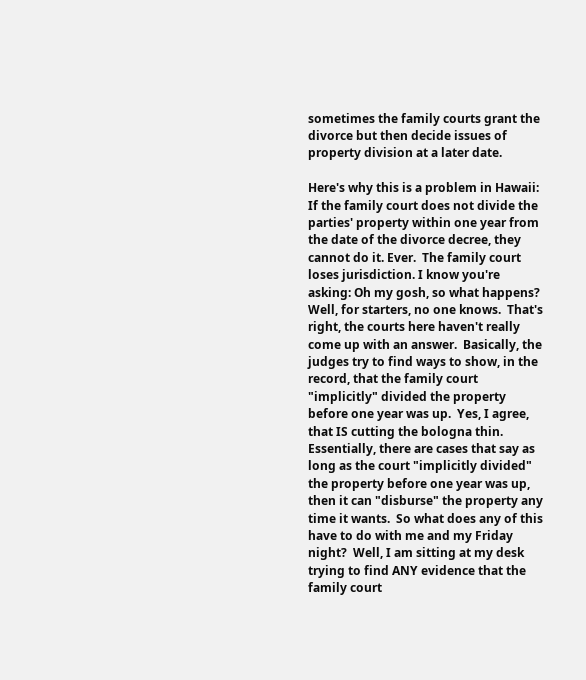sometimes the family courts grant the divorce but then decide issues of property division at a later date.

Here's why this is a problem in Hawaii:  If the family court does not divide the parties' property within one year from the date of the divorce decree, they cannot do it. Ever.  The family court loses jurisdiction. I know you're asking: Oh my gosh, so what happens?  Well, for starters, no one knows.  That's right, the courts here haven't really come up with an answer.  Basically, the judges try to find ways to show, in the record, that the family court "implicitly" divided the property before one year was up.  Yes, I agree, that IS cutting the bologna thin.  Essentially, there are cases that say as long as the court "implicitly divided" the property before one year was up, then it can "disburse" the property any time it wants.  So what does any of this have to do with me and my Friday night?  Well, I am sitting at my desk trying to find ANY evidence that the family court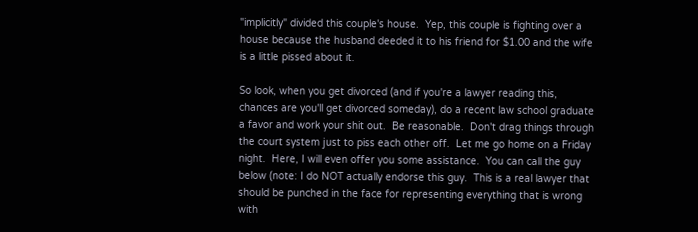"implicitly" divided this couple's house.  Yep, this couple is fighting over a house because the husband deeded it to his friend for $1.00 and the wife is a little pissed about it.

So look, when you get divorced (and if you're a lawyer reading this, chances are you'll get divorced someday), do a recent law school graduate a favor and work your shit out.  Be reasonable.  Don't drag things through the court system just to piss each other off.  Let me go home on a Friday night.  Here, I will even offer you some assistance.  You can call the guy below (note: I do NOT actually endorse this guy.  This is a real lawyer that should be punched in the face for representing everything that is wrong with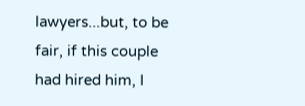lawyers...but, to be fair, if this couple had hired him, I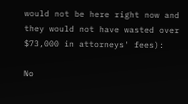would not be here right now and they would not have wasted over $73,000 in attorneys' fees):

No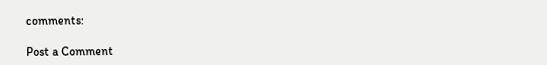comments:

Post a Comment